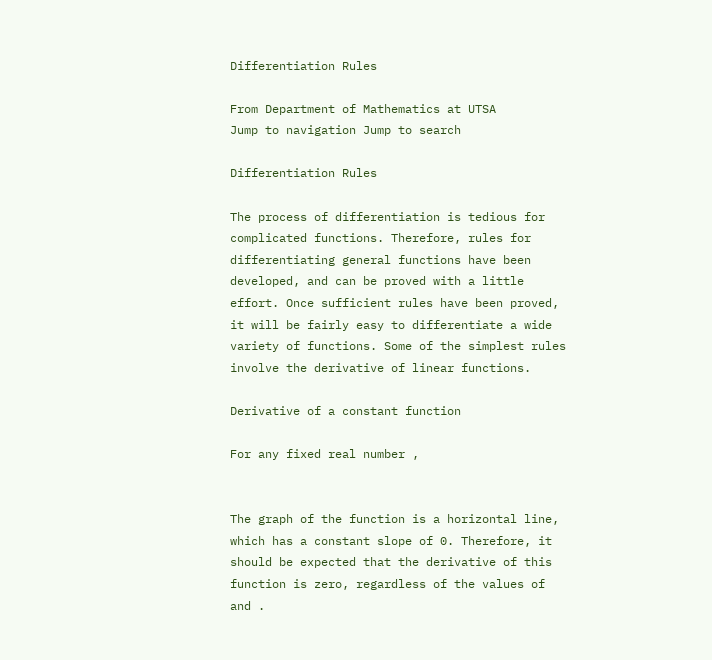Differentiation Rules

From Department of Mathematics at UTSA
Jump to navigation Jump to search

Differentiation Rules

The process of differentiation is tedious for complicated functions. Therefore, rules for differentiating general functions have been developed, and can be proved with a little effort. Once sufficient rules have been proved, it will be fairly easy to differentiate a wide variety of functions. Some of the simplest rules involve the derivative of linear functions.

Derivative of a constant function

For any fixed real number ,


The graph of the function is a horizontal line, which has a constant slope of 0. Therefore, it should be expected that the derivative of this function is zero, regardless of the values of and .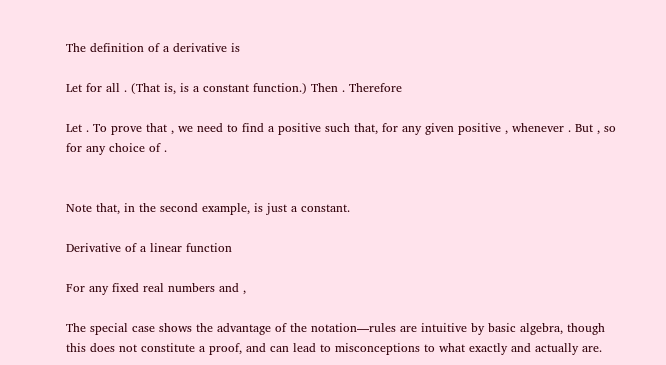The definition of a derivative is

Let for all . (That is, is a constant function.) Then . Therefore

Let . To prove that , we need to find a positive such that, for any given positive , whenever . But , so for any choice of .


Note that, in the second example, is just a constant.

Derivative of a linear function

For any fixed real numbers and ,

The special case shows the advantage of the notation—rules are intuitive by basic algebra, though this does not constitute a proof, and can lead to misconceptions to what exactly and actually are.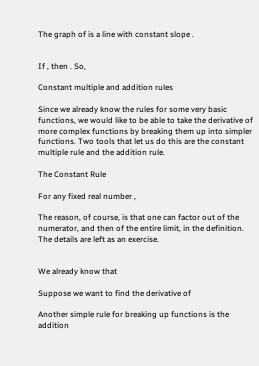The graph of is a line with constant slope .


If , then . So,

Constant multiple and addition rules

Since we already know the rules for some very basic functions, we would like to be able to take the derivative of more complex functions by breaking them up into simpler functions. Two tools that let us do this are the constant multiple rule and the addition rule.

The Constant Rule

For any fixed real number ,

The reason, of course, is that one can factor out of the numerator, and then of the entire limit, in the definition. The details are left as an exercise.


We already know that

Suppose we want to find the derivative of

Another simple rule for breaking up functions is the addition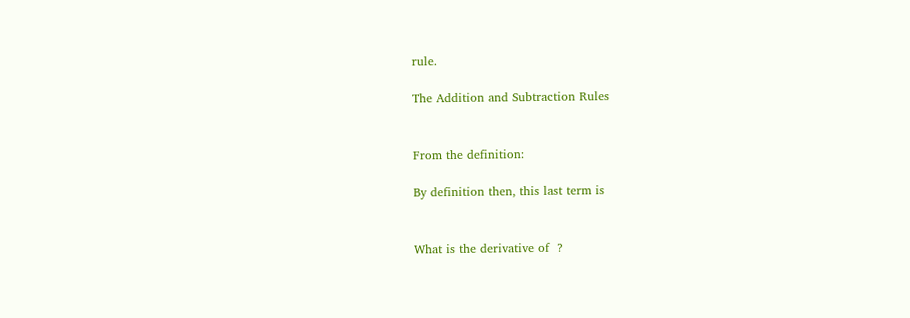rule.

The Addition and Subtraction Rules


From the definition:

By definition then, this last term is


What is the derivative of  ?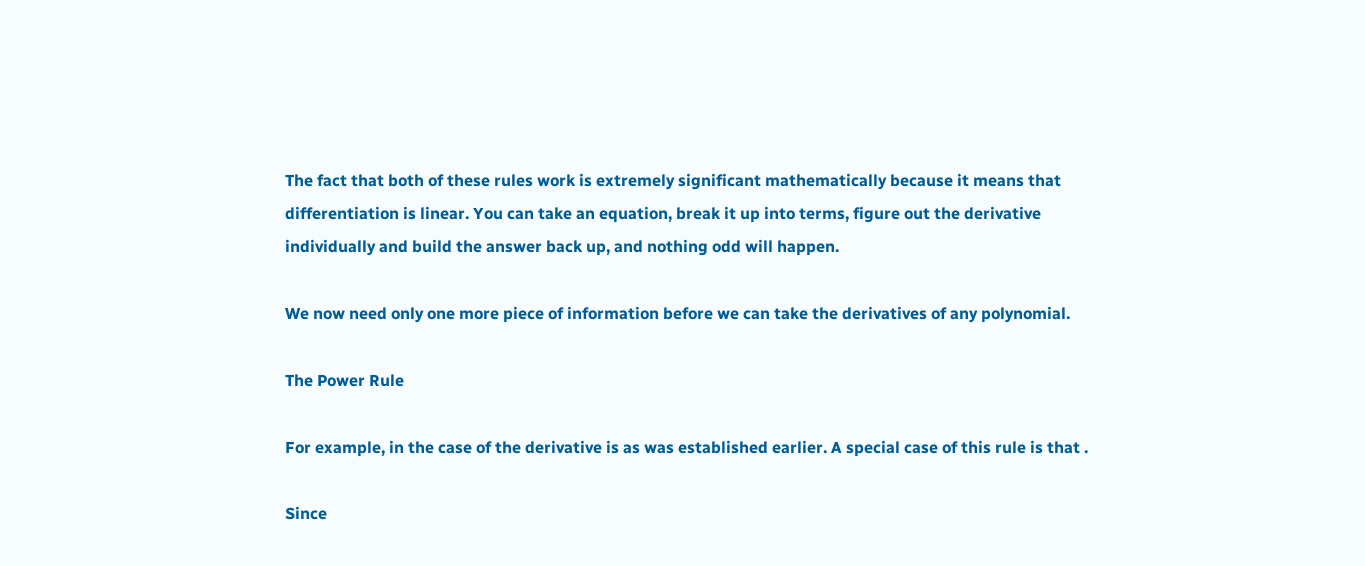The fact that both of these rules work is extremely significant mathematically because it means that differentiation is linear. You can take an equation, break it up into terms, figure out the derivative individually and build the answer back up, and nothing odd will happen.

We now need only one more piece of information before we can take the derivatives of any polynomial.

The Power Rule

For example, in the case of the derivative is as was established earlier. A special case of this rule is that .

Since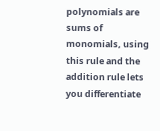polynomials are sums of monomials, using this rule and the addition rule lets you differentiate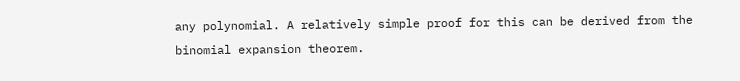any polynomial. A relatively simple proof for this can be derived from the binomial expansion theorem.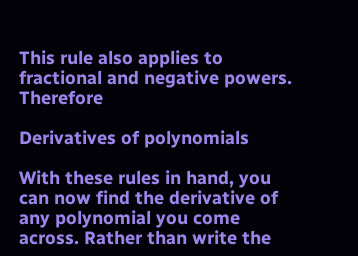This rule also applies to fractional and negative powers. Therefore

Derivatives of polynomials

With these rules in hand, you can now find the derivative of any polynomial you come across. Rather than write the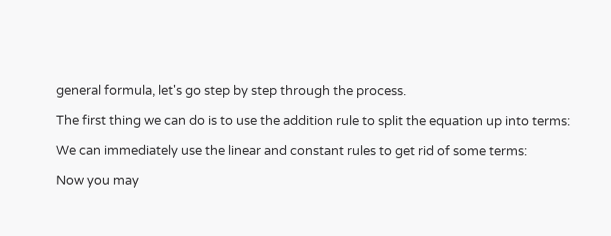general formula, let's go step by step through the process.

The first thing we can do is to use the addition rule to split the equation up into terms:

We can immediately use the linear and constant rules to get rid of some terms:

Now you may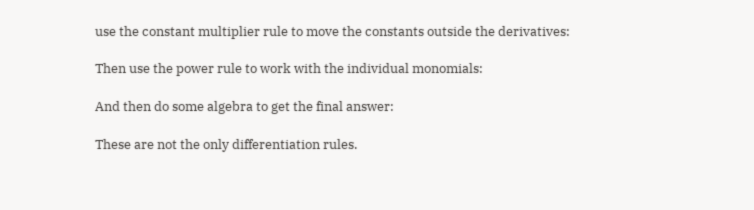use the constant multiplier rule to move the constants outside the derivatives:

Then use the power rule to work with the individual monomials:

And then do some algebra to get the final answer:

These are not the only differentiation rules.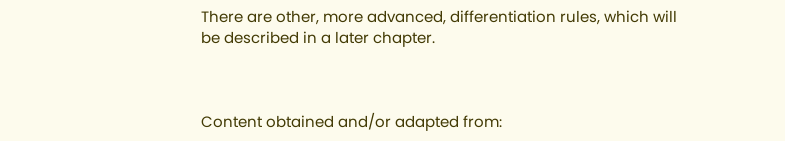There are other, more advanced, differentiation rules, which will be described in a later chapter.



Content obtained and/or adapted from: